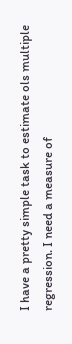I have a pretty simple task to estimate ols multiple regression. I need a measure of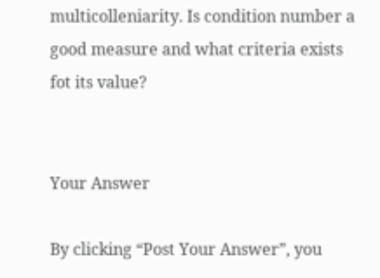multicolleniarity. Is condition number a good measure and what criteria exists fot its value?


Your Answer

By clicking “Post Your Answer”, you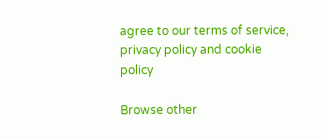agree to our terms of service, privacy policy and cookie policy

Browse other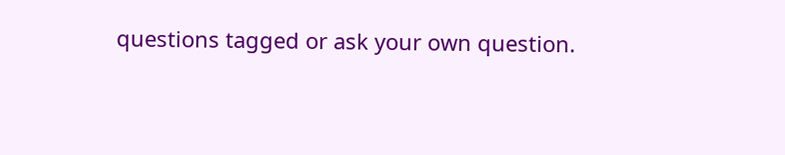questions tagged or ask your own question.